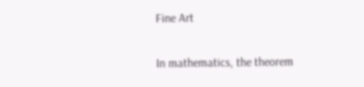Fine Art


In mathematics, the theorem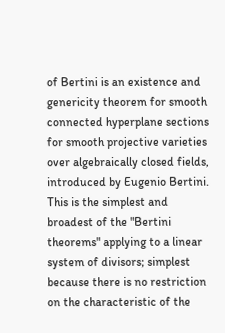of Bertini is an existence and genericity theorem for smooth connected hyperplane sections for smooth projective varieties over algebraically closed fields, introduced by Eugenio Bertini. This is the simplest and broadest of the "Bertini theorems" applying to a linear system of divisors; simplest because there is no restriction on the characteristic of the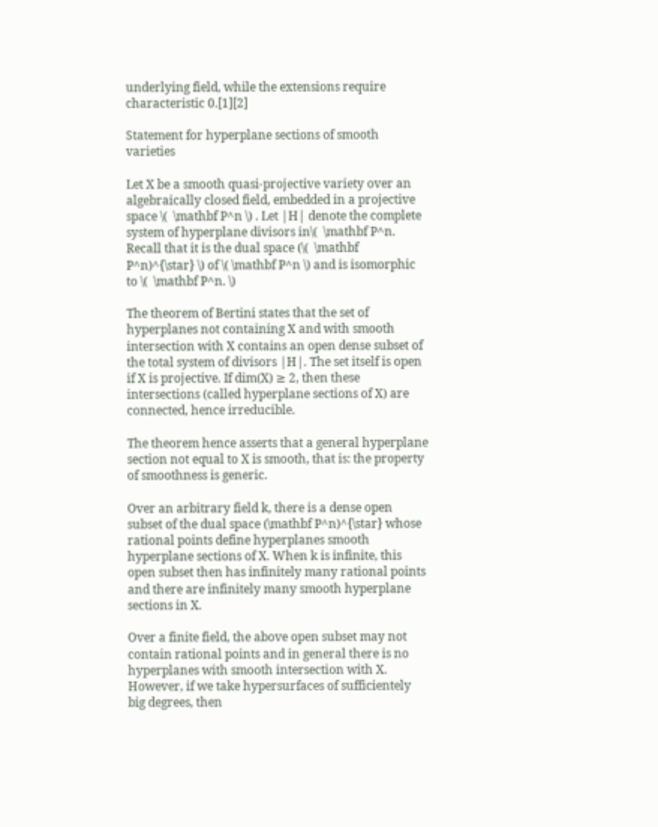underlying field, while the extensions require characteristic 0.[1][2]

Statement for hyperplane sections of smooth varieties

Let X be a smooth quasi-projective variety over an algebraically closed field, embedded in a projective space \(  \mathbf P^n \) . Let |H| denote the complete system of hyperplane divisors in\(  \mathbf P^n. Recall that it is the dual space (\(  \mathbf P^n)^{\star} \) of \( \mathbf P^n \) and is isomorphic to \(  \mathbf P^n. \)

The theorem of Bertini states that the set of hyperplanes not containing X and with smooth intersection with X contains an open dense subset of the total system of divisors |H|. The set itself is open if X is projective. If dim(X) ≥ 2, then these intersections (called hyperplane sections of X) are connected, hence irreducible.

The theorem hence asserts that a general hyperplane section not equal to X is smooth, that is: the property of smoothness is generic.

Over an arbitrary field k, there is a dense open subset of the dual space (\mathbf P^n)^{\star} whose rational points define hyperplanes smooth hyperplane sections of X. When k is infinite, this open subset then has infinitely many rational points and there are infinitely many smooth hyperplane sections in X.

Over a finite field, the above open subset may not contain rational points and in general there is no hyperplanes with smooth intersection with X. However, if we take hypersurfaces of sufficientely big degrees, then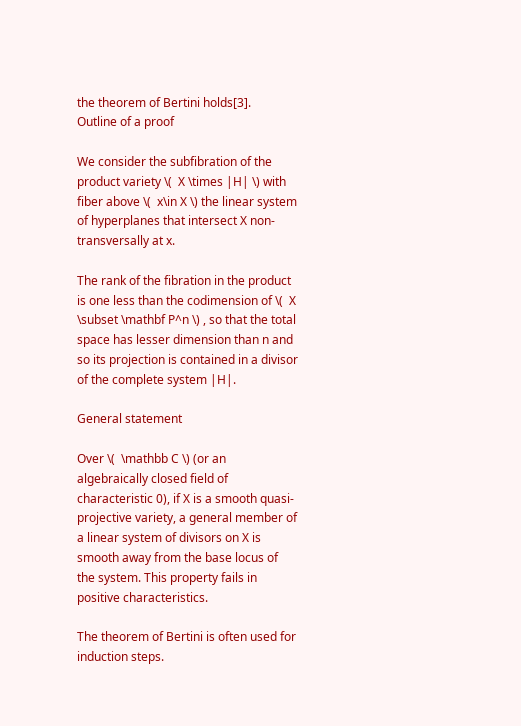the theorem of Bertini holds[3].
Outline of a proof

We consider the subfibration of the product variety \(  X \times |H| \) with fiber above \(  x\in X \) the linear system of hyperplanes that intersect X non-transversally at x.

The rank of the fibration in the product is one less than the codimension of \(  X \subset \mathbf P^n \) , so that the total space has lesser dimension than n and so its projection is contained in a divisor of the complete system |H|.

General statement

Over \(  \mathbb C \) (or an algebraically closed field of characteristic 0), if X is a smooth quasi-projective variety, a general member of a linear system of divisors on X is smooth away from the base locus of the system. This property fails in positive characteristics.

The theorem of Bertini is often used for induction steps.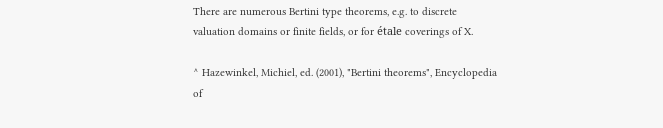There are numerous Bertini type theorems, e.g. to discrete valuation domains or finite fields, or for étale coverings of X.

^ Hazewinkel, Michiel, ed. (2001), "Bertini theorems", Encyclopedia of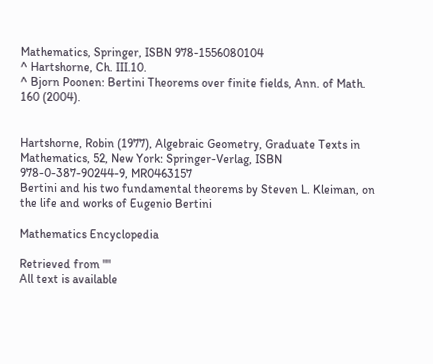Mathematics, Springer, ISBN 978-1556080104
^ Hartshorne, Ch. III.10.
^ Bjorn Poonen: Bertini Theorems over finite fields, Ann. of Math. 160 (2004).


Hartshorne, Robin (1977), Algebraic Geometry, Graduate Texts in Mathematics, 52, New York: Springer-Verlag, ISBN 978-0-387-90244-9, MR0463157
Bertini and his two fundamental theorems by Steven L. Kleiman, on the life and works of Eugenio Bertini

Mathematics Encyclopedia

Retrieved from ""
All text is available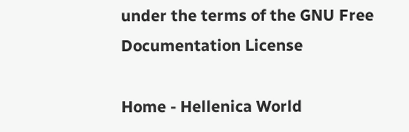under the terms of the GNU Free Documentation License

Home - Hellenica World